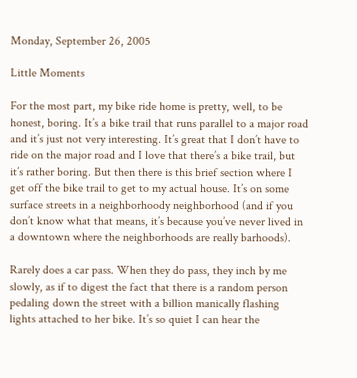Monday, September 26, 2005

Little Moments

For the most part, my bike ride home is pretty, well, to be honest, boring. It’s a bike trail that runs parallel to a major road and it’s just not very interesting. It’s great that I don’t have to ride on the major road and I love that there’s a bike trail, but it’s rather boring. But then there is this brief section where I get off the bike trail to get to my actual house. It’s on some surface streets in a neighborhoody neighborhood (and if you don’t know what that means, it’s because you’ve never lived in a downtown where the neighborhoods are really barhoods).

Rarely does a car pass. When they do pass, they inch by me slowly, as if to digest the fact that there is a random person pedaling down the street with a billion manically flashing lights attached to her bike. It’s so quiet I can hear the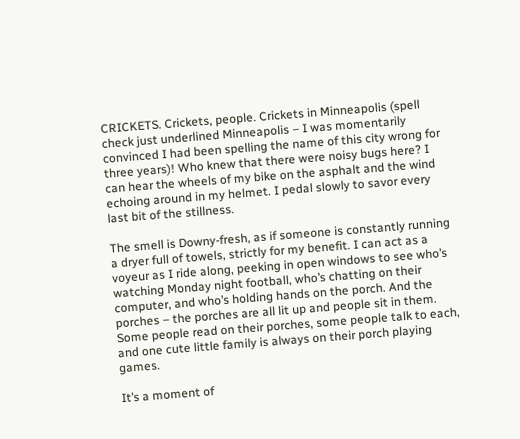CRICKETS. Crickets, people. Crickets in Minneapolis (spell check just underlined Minneapolis – I was momentarily convinced I had been spelling the name of this city wrong for three years)! Who knew that there were noisy bugs here? I can hear the wheels of my bike on the asphalt and the wind echoing around in my helmet. I pedal slowly to savor every last bit of the stillness.

The smell is Downy-fresh, as if someone is constantly running a dryer full of towels, strictly for my benefit. I can act as a voyeur as I ride along, peeking in open windows to see who’s watching Monday night football, who’s chatting on their computer, and who’s holding hands on the porch. And the porches – the porches are all lit up and people sit in them. Some people read on their porches, some people talk to each, and one cute little family is always on their porch playing games.

It’s a moment of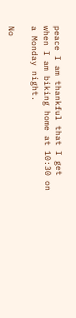peace I am thankful that I get when I am biking home at 10:30 on a Monday night.

No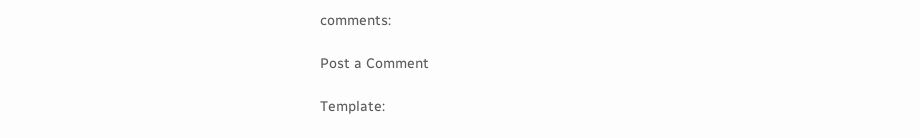comments:

Post a Comment

Template: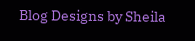Blog Designs by Sheila